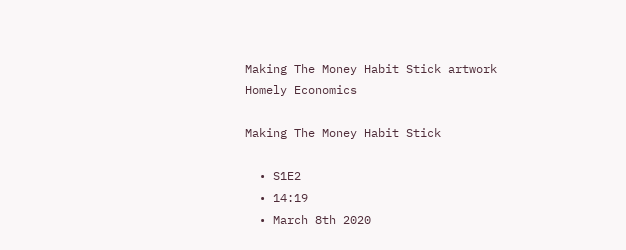Making The Money Habit Stick artwork
Homely Economics

Making The Money Habit Stick

  • S1E2
  • 14:19
  • March 8th 2020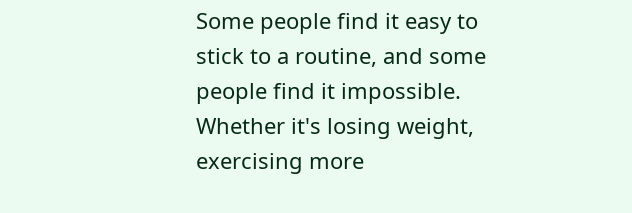Some people find it easy to stick to a routine, and some people find it impossible. Whether it's losing weight, exercising more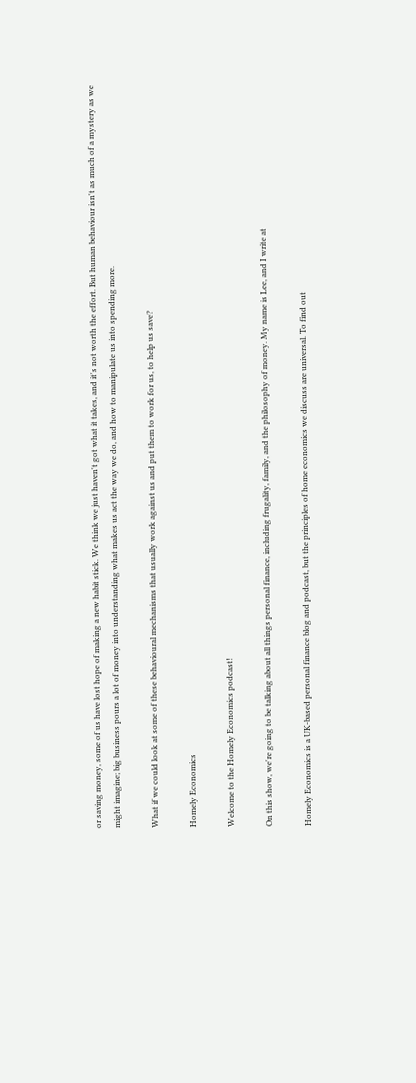or saving money, some of us have lost hope of making a new habit stick. We think we just haven't got what it takes, and it's not worth the effort. But human behaviour isn't as much of a mystery as we might imagine; big business pours a lot of money into understanding what makes us act the way we do, and how to manipulate us into spending more.

What if we could look at some of these behavioural mechanisms that usually work against us and put them to work for us, to help us save?

Homely Economics

Welcome to the Homely Economics podcast!

On this show, we're going to be talking about all things personal finance, including frugality, family, and the philosophy of money. My name is Lee, and I write at

Homely Economics is a UK-based personal finance blog and podcast, but the principles of home economics we discuss are universal. To find out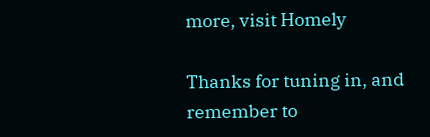more, visit Homely

Thanks for tuning in, and remember to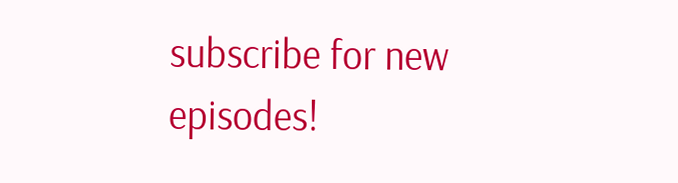subscribe for new episodes!